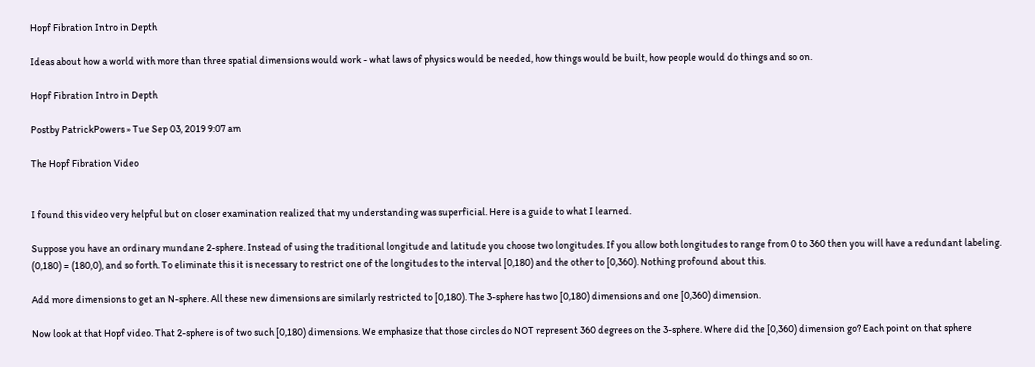Hopf Fibration Intro in Depth

Ideas about how a world with more than three spatial dimensions would work - what laws of physics would be needed, how things would be built, how people would do things and so on.

Hopf Fibration Intro in Depth

Postby PatrickPowers » Tue Sep 03, 2019 9:07 am

The Hopf Fibration Video


I found this video very helpful but on closer examination realized that my understanding was superficial. Here is a guide to what I learned.

Suppose you have an ordinary mundane 2-sphere. Instead of using the traditional longitude and latitude you choose two longitudes. If you allow both longitudes to range from 0 to 360 then you will have a redundant labeling. (0,180) = (180,0), and so forth. To eliminate this it is necessary to restrict one of the longitudes to the interval [0,180) and the other to [0,360). Nothing profound about this.

Add more dimensions to get an N-sphere. All these new dimensions are similarly restricted to [0,180). The 3-sphere has two [0,180) dimensions and one [0,360) dimension.

Now look at that Hopf video. That 2-sphere is of two such [0,180) dimensions. We emphasize that those circles do NOT represent 360 degrees on the 3-sphere. Where did the [0,360) dimension go? Each point on that sphere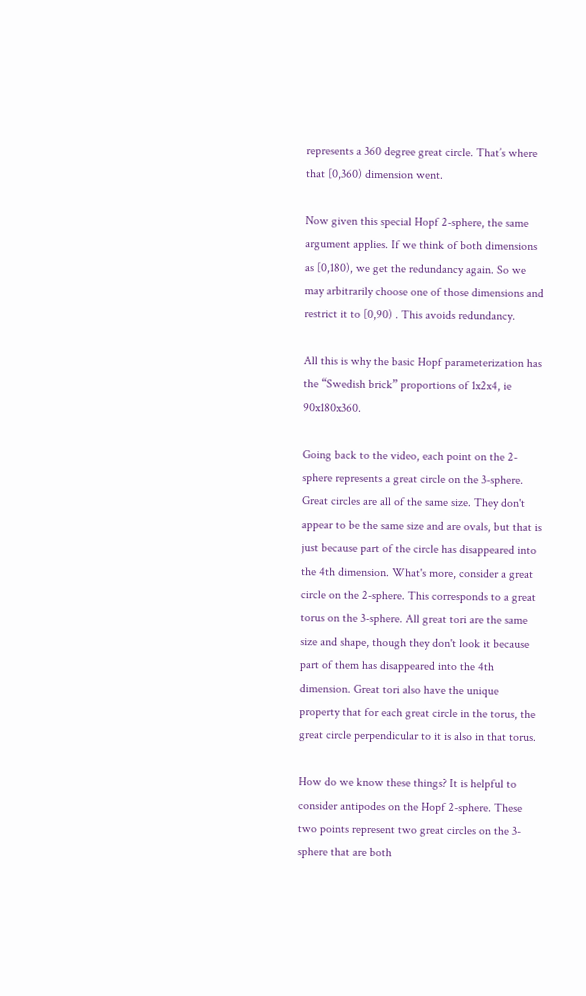represents a 360 degree great circle. That’s where that [0,360) dimension went.

Now given this special Hopf 2-sphere, the same argument applies. If we think of both dimensions as [0,180), we get the redundancy again. So we may arbitrarily choose one of those dimensions and restrict it to [0,90) . This avoids redundancy.

All this is why the basic Hopf parameterization has the “Swedish brick” proportions of 1x2x4, ie 90x180x360.

Going back to the video, each point on the 2-sphere represents a great circle on the 3-sphere. Great circles are all of the same size. They don't appear to be the same size and are ovals, but that is just because part of the circle has disappeared into the 4th dimension. What's more, consider a great circle on the 2-sphere. This corresponds to a great torus on the 3-sphere. All great tori are the same size and shape, though they don't look it because part of them has disappeared into the 4th dimension. Great tori also have the unique property that for each great circle in the torus, the great circle perpendicular to it is also in that torus.

How do we know these things? It is helpful to consider antipodes on the Hopf 2-sphere. These two points represent two great circles on the 3-sphere that are both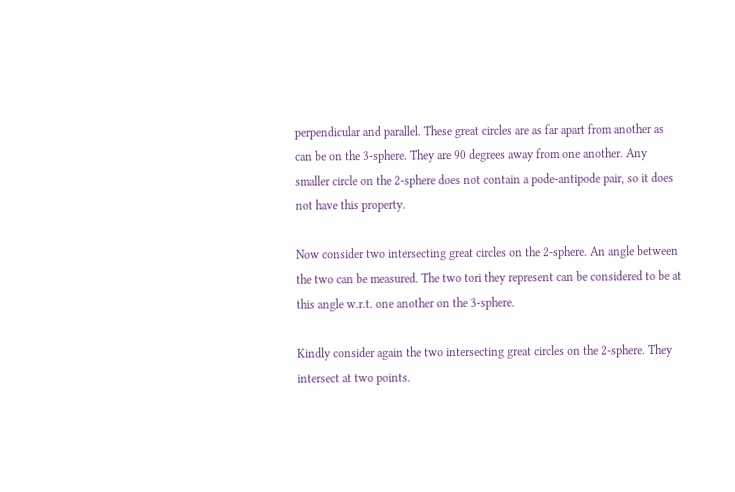perpendicular and parallel. These great circles are as far apart from another as can be on the 3-sphere. They are 90 degrees away from one another. Any smaller circle on the 2-sphere does not contain a pode-antipode pair, so it does not have this property.

Now consider two intersecting great circles on the 2-sphere. An angle between the two can be measured. The two tori they represent can be considered to be at this angle w.r.t. one another on the 3-sphere.

Kindly consider again the two intersecting great circles on the 2-sphere. They intersect at two points.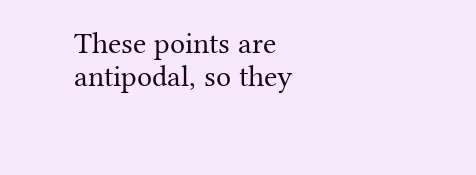These points are antipodal, so they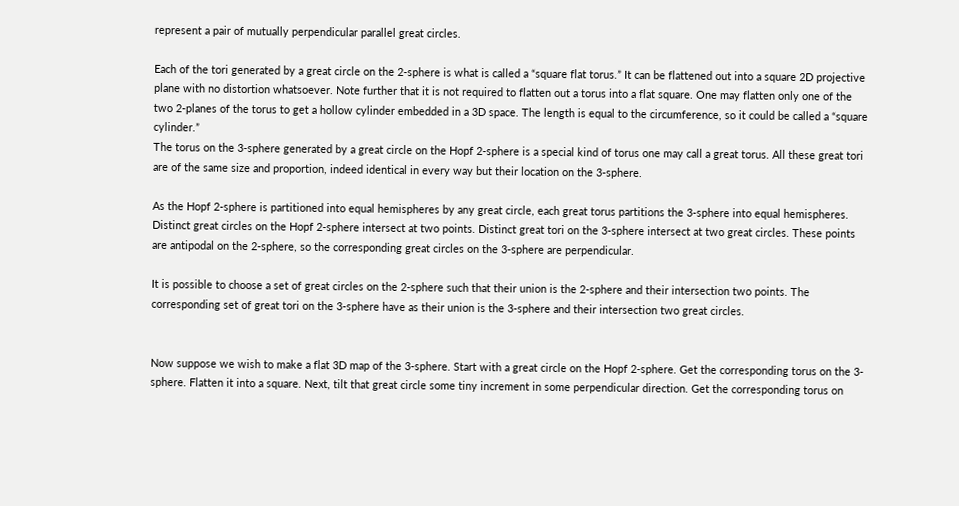represent a pair of mutually perpendicular parallel great circles.

Each of the tori generated by a great circle on the 2-sphere is what is called a “square flat torus.” It can be flattened out into a square 2D projective plane with no distortion whatsoever. Note further that it is not required to flatten out a torus into a flat square. One may flatten only one of the two 2-planes of the torus to get a hollow cylinder embedded in a 3D space. The length is equal to the circumference, so it could be called a “square cylinder.”
The torus on the 3-sphere generated by a great circle on the Hopf 2-sphere is a special kind of torus one may call a great torus. All these great tori are of the same size and proportion, indeed identical in every way but their location on the 3-sphere.

As the Hopf 2-sphere is partitioned into equal hemispheres by any great circle, each great torus partitions the 3-sphere into equal hemispheres.
Distinct great circles on the Hopf 2-sphere intersect at two points. Distinct great tori on the 3-sphere intersect at two great circles. These points are antipodal on the 2-sphere, so the corresponding great circles on the 3-sphere are perpendicular.

It is possible to choose a set of great circles on the 2-sphere such that their union is the 2-sphere and their intersection two points. The corresponding set of great tori on the 3-sphere have as their union is the 3-sphere and their intersection two great circles.


Now suppose we wish to make a flat 3D map of the 3-sphere. Start with a great circle on the Hopf 2-sphere. Get the corresponding torus on the 3-sphere. Flatten it into a square. Next, tilt that great circle some tiny increment in some perpendicular direction. Get the corresponding torus on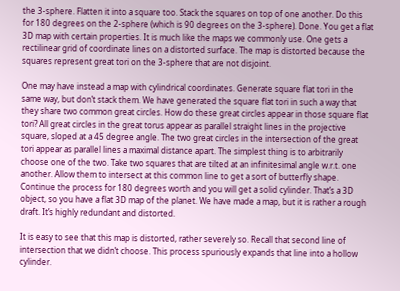the 3-sphere. Flatten it into a square too. Stack the squares on top of one another. Do this for 180 degrees on the 2-sphere (which is 90 degrees on the 3-sphere). Done. You get a flat 3D map with certain properties. It is much like the maps we commonly use. One gets a rectilinear grid of coordinate lines on a distorted surface. The map is distorted because the squares represent great tori on the 3-sphere that are not disjoint.

One may have instead a map with cylindrical coordinates. Generate square flat tori in the same way, but don’t stack them. We have generated the square flat tori in such a way that they share two common great circles. How do these great circles appear in those square flat tori? All great circles in the great torus appear as parallel straight lines in the projective square, sloped at a 45 degree angle. The two great circles in the intersection of the great tori appear as parallel lines a maximal distance apart. The simplest thing is to arbitrarily choose one of the two. Take two squares that are tilted at an infinitesimal angle w.r.t. one another. Allow them to intersect at this common line to get a sort of butterfly shape. Continue the process for 180 degrees worth and you will get a solid cylinder. That’s a 3D object, so you have a flat 3D map of the planet. We have made a map, but it is rather a rough draft. It’s highly redundant and distorted.

It is easy to see that this map is distorted, rather severely so. Recall that second line of intersection that we didn’t choose. This process spuriously expands that line into a hollow cylinder.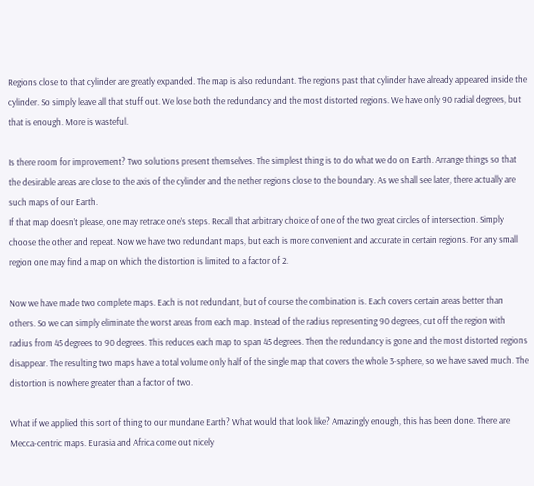Regions close to that cylinder are greatly expanded. The map is also redundant. The regions past that cylinder have already appeared inside the cylinder. So simply leave all that stuff out. We lose both the redundancy and the most distorted regions. We have only 90 radial degrees, but that is enough. More is wasteful.

Is there room for improvement? Two solutions present themselves. The simplest thing is to do what we do on Earth. Arrange things so that the desirable areas are close to the axis of the cylinder and the nether regions close to the boundary. As we shall see later, there actually are such maps of our Earth.
If that map doesn’t please, one may retrace one’s steps. Recall that arbitrary choice of one of the two great circles of intersection. Simply choose the other and repeat. Now we have two redundant maps, but each is more convenient and accurate in certain regions. For any small region one may find a map on which the distortion is limited to a factor of 2.

Now we have made two complete maps. Each is not redundant, but of course the combination is. Each covers certain areas better than others. So we can simply eliminate the worst areas from each map. Instead of the radius representing 90 degrees, cut off the region with radius from 45 degrees to 90 degrees. This reduces each map to span 45 degrees. Then the redundancy is gone and the most distorted regions disappear. The resulting two maps have a total volume only half of the single map that covers the whole 3-sphere, so we have saved much. The distortion is nowhere greater than a factor of two.

What if we applied this sort of thing to our mundane Earth? What would that look like? Amazingly enough, this has been done. There are Mecca-centric maps. Eurasia and Africa come out nicely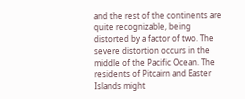and the rest of the continents are quite recognizable, being distorted by a factor of two. The severe distortion occurs in the middle of the Pacific Ocean. The residents of Pitcairn and Easter Islands might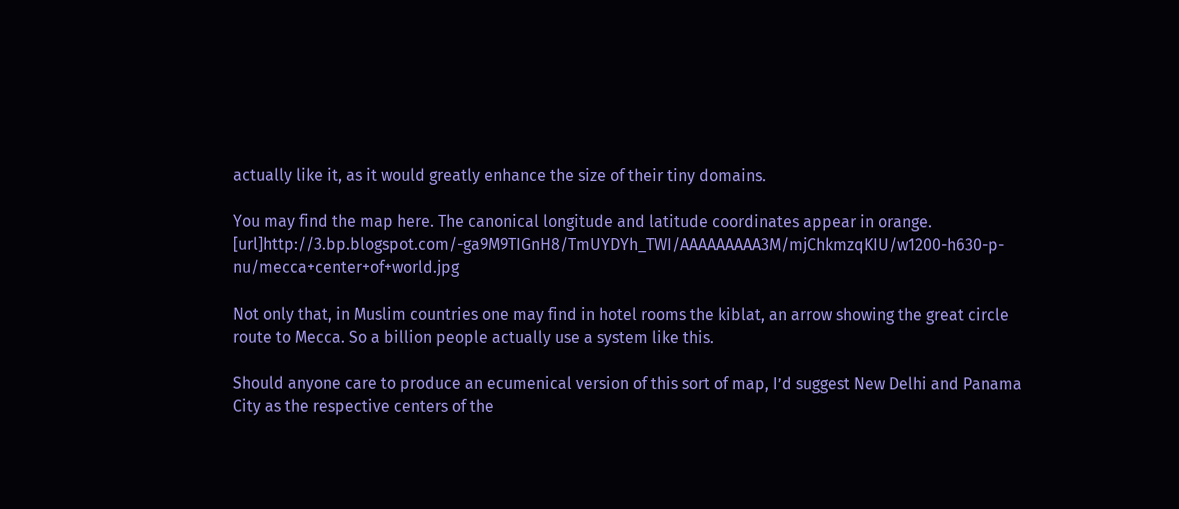actually like it, as it would greatly enhance the size of their tiny domains.

You may find the map here. The canonical longitude and latitude coordinates appear in orange. [url]http://3.bp.blogspot.com/-ga9M9TIGnH8/TmUYDYh_TWI/AAAAAAAAA3M/mjChkmzqKIU/w1200-h630-p-nu/mecca+center+of+world.jpg

Not only that, in Muslim countries one may find in hotel rooms the kiblat, an arrow showing the great circle route to Mecca. So a billion people actually use a system like this.

Should anyone care to produce an ecumenical version of this sort of map, I’d suggest New Delhi and Panama City as the respective centers of the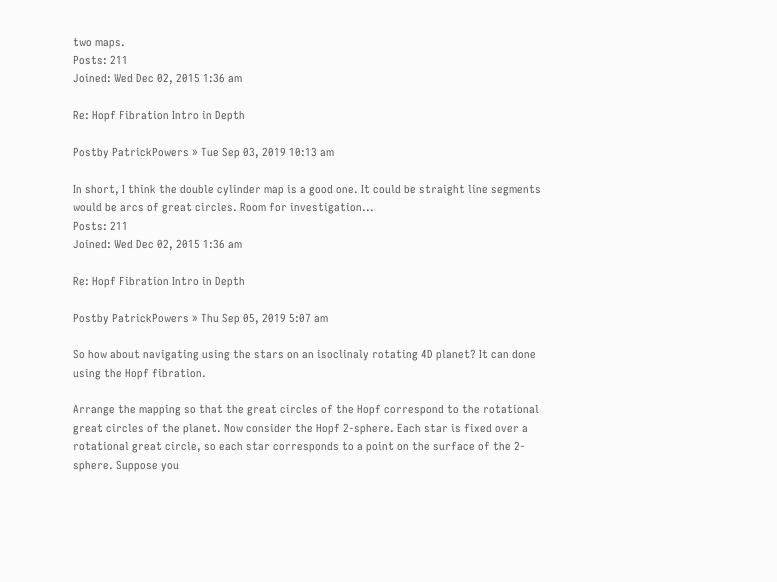two maps.
Posts: 211
Joined: Wed Dec 02, 2015 1:36 am

Re: Hopf Fibration Intro in Depth

Postby PatrickPowers » Tue Sep 03, 2019 10:13 am

In short, I think the double cylinder map is a good one. It could be straight line segments would be arcs of great circles. Room for investigation...
Posts: 211
Joined: Wed Dec 02, 2015 1:36 am

Re: Hopf Fibration Intro in Depth

Postby PatrickPowers » Thu Sep 05, 2019 5:07 am

So how about navigating using the stars on an isoclinaly rotating 4D planet? It can done using the Hopf fibration.

Arrange the mapping so that the great circles of the Hopf correspond to the rotational great circles of the planet. Now consider the Hopf 2-sphere. Each star is fixed over a rotational great circle, so each star corresponds to a point on the surface of the 2-sphere. Suppose you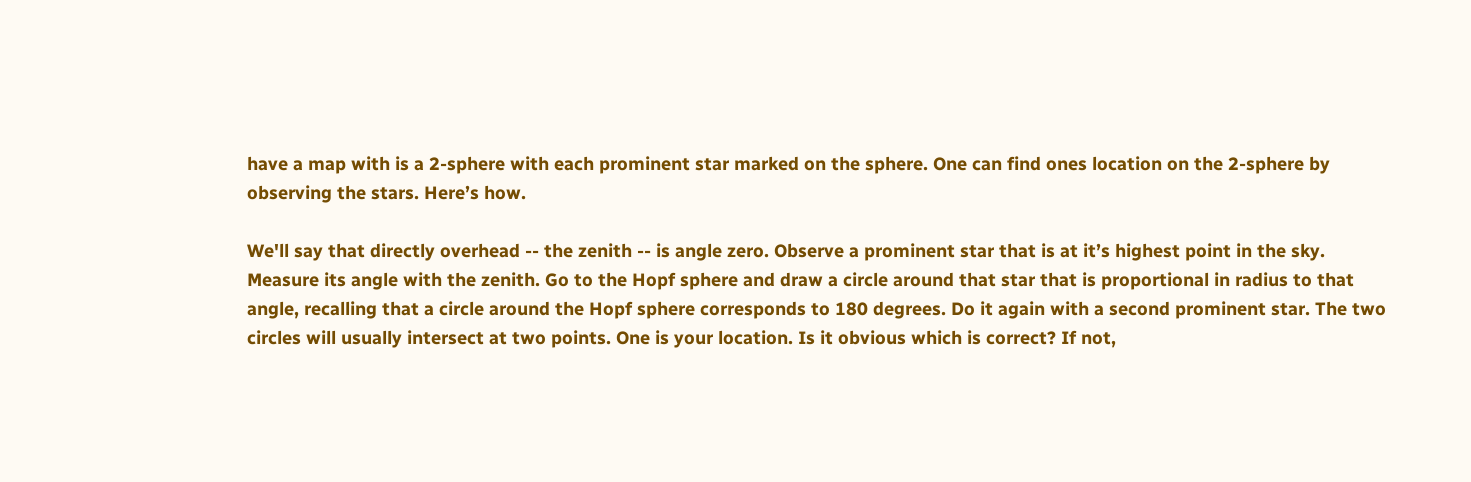have a map with is a 2-sphere with each prominent star marked on the sphere. One can find ones location on the 2-sphere by observing the stars. Here’s how.

We'll say that directly overhead -- the zenith -- is angle zero. Observe a prominent star that is at it’s highest point in the sky. Measure its angle with the zenith. Go to the Hopf sphere and draw a circle around that star that is proportional in radius to that angle, recalling that a circle around the Hopf sphere corresponds to 180 degrees. Do it again with a second prominent star. The two circles will usually intersect at two points. One is your location. Is it obvious which is correct? If not,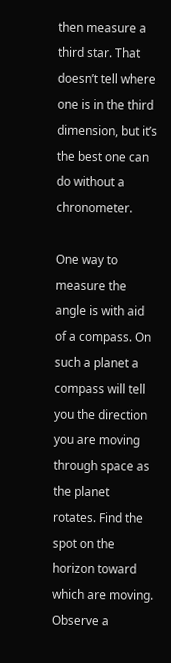then measure a third star. That doesn’t tell where one is in the third dimension, but it’s the best one can do without a chronometer.

One way to measure the angle is with aid of a compass. On such a planet a compass will tell you the direction you are moving through space as the planet rotates. Find the spot on the horizon toward which are moving. Observe a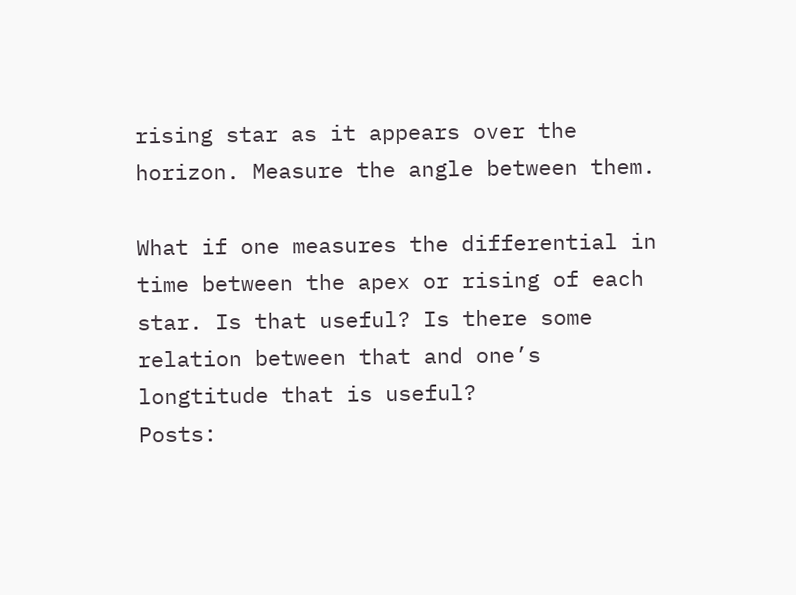rising star as it appears over the horizon. Measure the angle between them.

What if one measures the differential in time between the apex or rising of each star. Is that useful? Is there some relation between that and one’s longtitude that is useful?
Posts: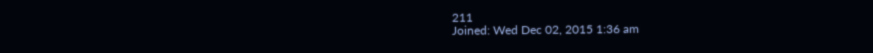211
Joined: Wed Dec 02, 2015 1:36 am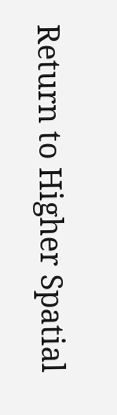Return to Higher Spatial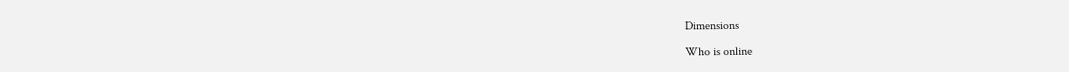Dimensions

Who is online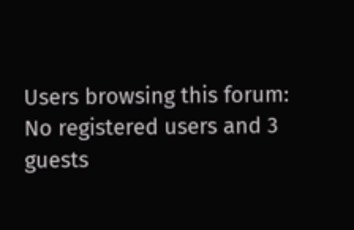Users browsing this forum: No registered users and 3 guests